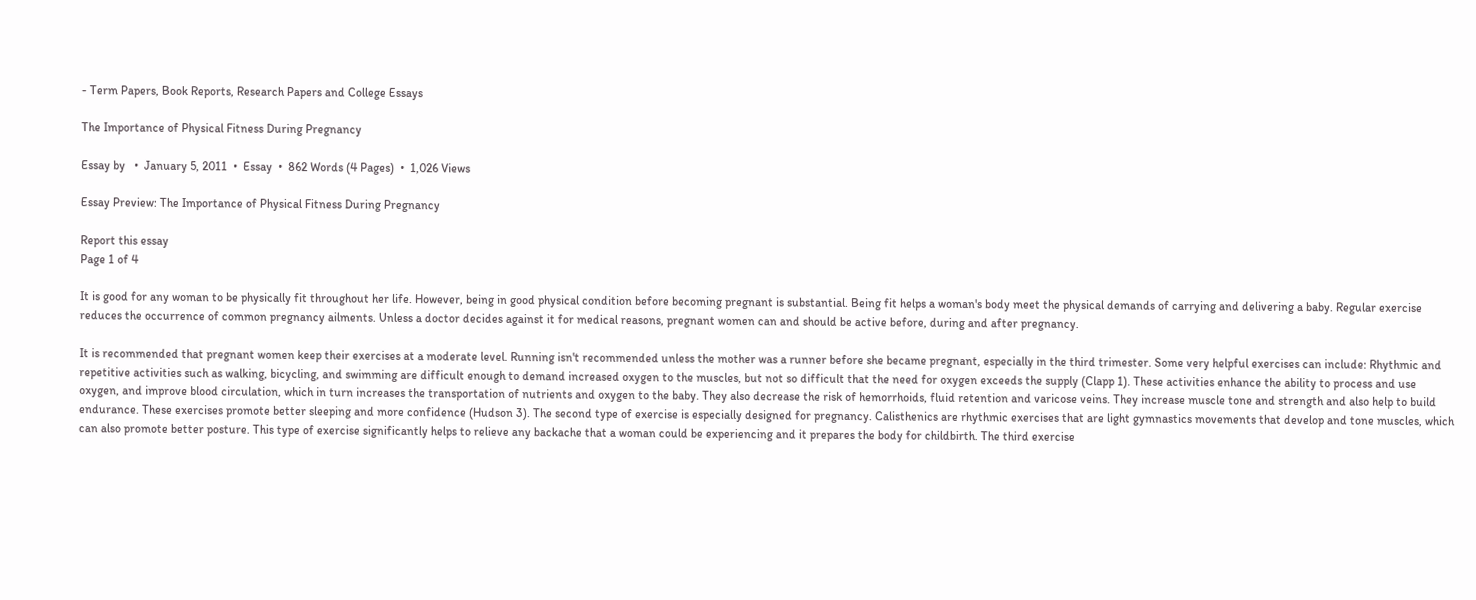- Term Papers, Book Reports, Research Papers and College Essays

The Importance of Physical Fitness During Pregnancy

Essay by   •  January 5, 2011  •  Essay  •  862 Words (4 Pages)  •  1,026 Views

Essay Preview: The Importance of Physical Fitness During Pregnancy

Report this essay
Page 1 of 4

It is good for any woman to be physically fit throughout her life. However, being in good physical condition before becoming pregnant is substantial. Being fit helps a woman's body meet the physical demands of carrying and delivering a baby. Regular exercise reduces the occurrence of common pregnancy ailments. Unless a doctor decides against it for medical reasons, pregnant women can and should be active before, during and after pregnancy.

It is recommended that pregnant women keep their exercises at a moderate level. Running isn't recommended unless the mother was a runner before she became pregnant, especially in the third trimester. Some very helpful exercises can include: Rhythmic and repetitive activities such as walking, bicycling, and swimming are difficult enough to demand increased oxygen to the muscles, but not so difficult that the need for oxygen exceeds the supply (Clapp 1). These activities enhance the ability to process and use oxygen, and improve blood circulation, which in turn increases the transportation of nutrients and oxygen to the baby. They also decrease the risk of hemorrhoids, fluid retention and varicose veins. They increase muscle tone and strength and also help to build endurance. These exercises promote better sleeping and more confidence (Hudson 3). The second type of exercise is especially designed for pregnancy. Calisthenics are rhythmic exercises that are light gymnastics movements that develop and tone muscles, which can also promote better posture. This type of exercise significantly helps to relieve any backache that a woman could be experiencing and it prepares the body for childbirth. The third exercise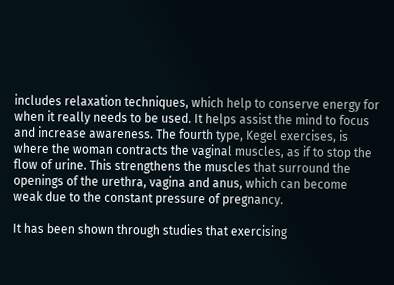includes relaxation techniques, which help to conserve energy for when it really needs to be used. It helps assist the mind to focus and increase awareness. The fourth type, Kegel exercises, is where the woman contracts the vaginal muscles, as if to stop the flow of urine. This strengthens the muscles that surround the openings of the urethra, vagina and anus, which can become weak due to the constant pressure of pregnancy.

It has been shown through studies that exercising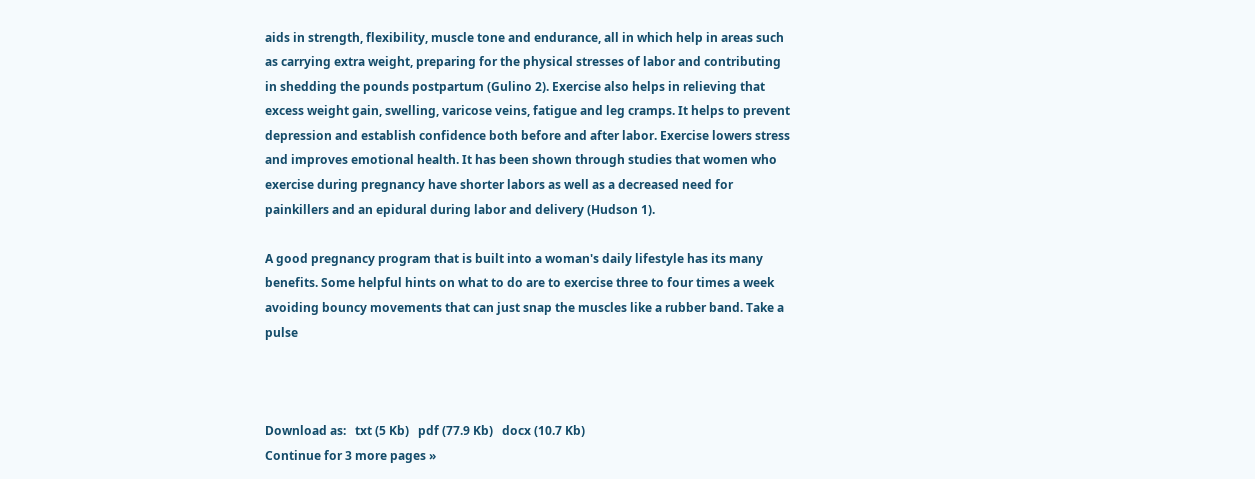aids in strength, flexibility, muscle tone and endurance, all in which help in areas such as carrying extra weight, preparing for the physical stresses of labor and contributing in shedding the pounds postpartum (Gulino 2). Exercise also helps in relieving that excess weight gain, swelling, varicose veins, fatigue and leg cramps. It helps to prevent depression and establish confidence both before and after labor. Exercise lowers stress and improves emotional health. It has been shown through studies that women who exercise during pregnancy have shorter labors as well as a decreased need for painkillers and an epidural during labor and delivery (Hudson 1).

A good pregnancy program that is built into a woman's daily lifestyle has its many benefits. Some helpful hints on what to do are to exercise three to four times a week avoiding bouncy movements that can just snap the muscles like a rubber band. Take a pulse



Download as:   txt (5 Kb)   pdf (77.9 Kb)   docx (10.7 Kb)
Continue for 3 more pages »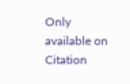Only available on
Citation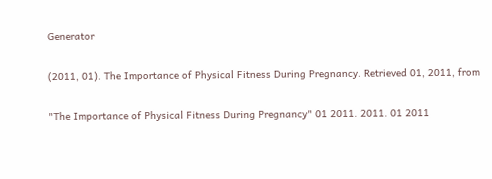Generator

(2011, 01). The Importance of Physical Fitness During Pregnancy. Retrieved 01, 2011, from

"The Importance of Physical Fitness During Pregnancy" 01 2011. 2011. 01 2011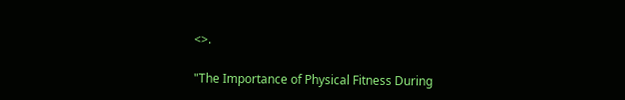<>.

"The Importance of Physical Fitness During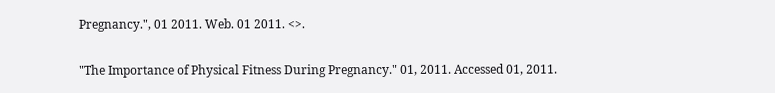Pregnancy.", 01 2011. Web. 01 2011. <>.

"The Importance of Physical Fitness During Pregnancy." 01, 2011. Accessed 01, 2011.